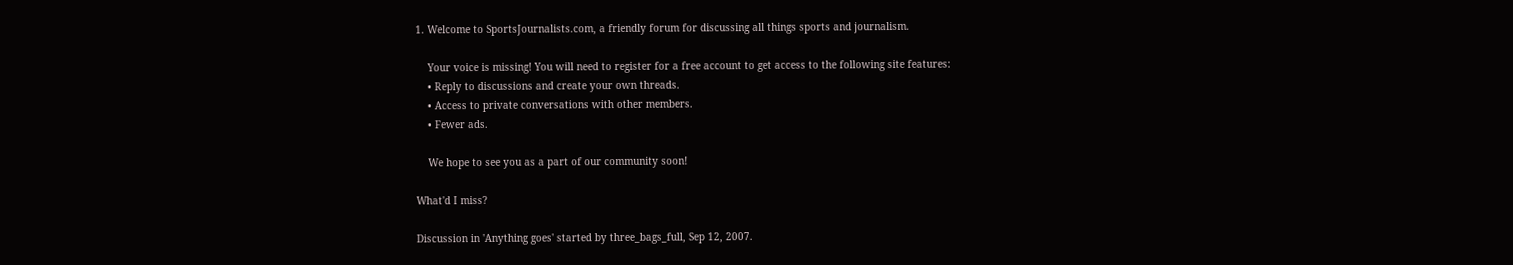1. Welcome to SportsJournalists.com, a friendly forum for discussing all things sports and journalism.

    Your voice is missing! You will need to register for a free account to get access to the following site features:
    • Reply to discussions and create your own threads.
    • Access to private conversations with other members.
    • Fewer ads.

    We hope to see you as a part of our community soon!

What'd I miss?

Discussion in 'Anything goes' started by three_bags_full, Sep 12, 2007.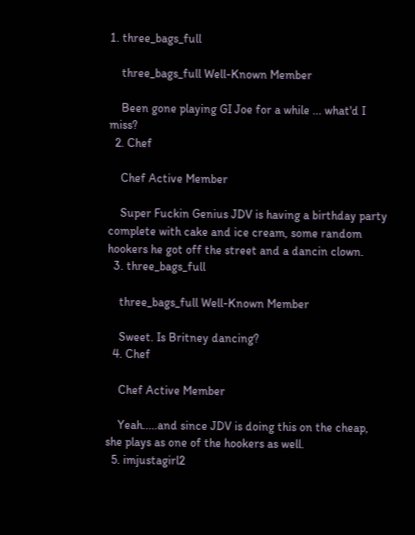1. three_bags_full

    three_bags_full Well-Known Member

    Been gone playing GI Joe for a while ... what'd I miss?
  2. Chef

    Chef Active Member

    Super Fuckin Genius JDV is having a birthday party complete with cake and ice cream, some random hookers he got off the street and a dancin clown.
  3. three_bags_full

    three_bags_full Well-Known Member

    Sweet. Is Britney dancing?
  4. Chef

    Chef Active Member

    Yeah.....and since JDV is doing this on the cheap, she plays as one of the hookers as well.
  5. imjustagirl2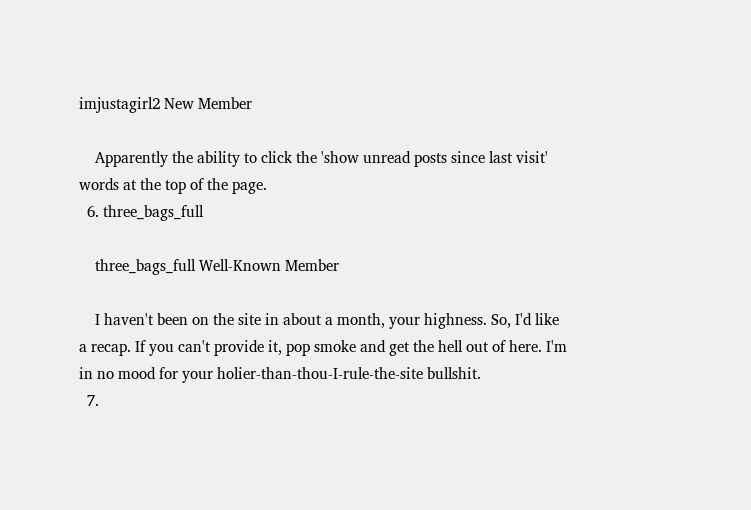imjustagirl2 New Member

    Apparently the ability to click the 'show unread posts since last visit' words at the top of the page.
  6. three_bags_full

    three_bags_full Well-Known Member

    I haven't been on the site in about a month, your highness. So, I'd like a recap. If you can't provide it, pop smoke and get the hell out of here. I'm in no mood for your holier-than-thou-I-rule-the-site bullshit.
  7.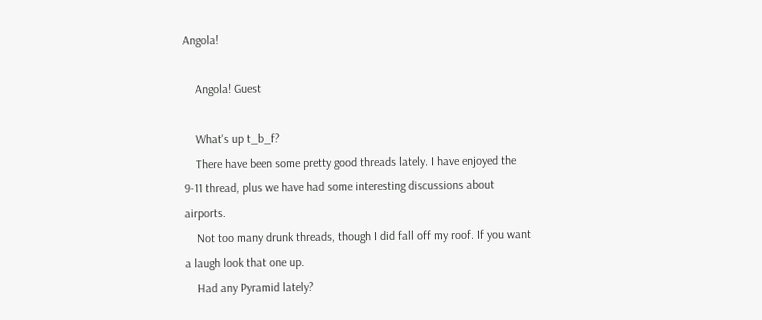Angola!

    Angola! Guest

    What's up t_b_f?
    There have been some pretty good threads lately. I have enjoyed the 9-11 thread, plus we have had some interesting discussions about airports.
    Not too many drunk threads, though I did fall off my roof. If you want a laugh look that one up.
    Had any Pyramid lately?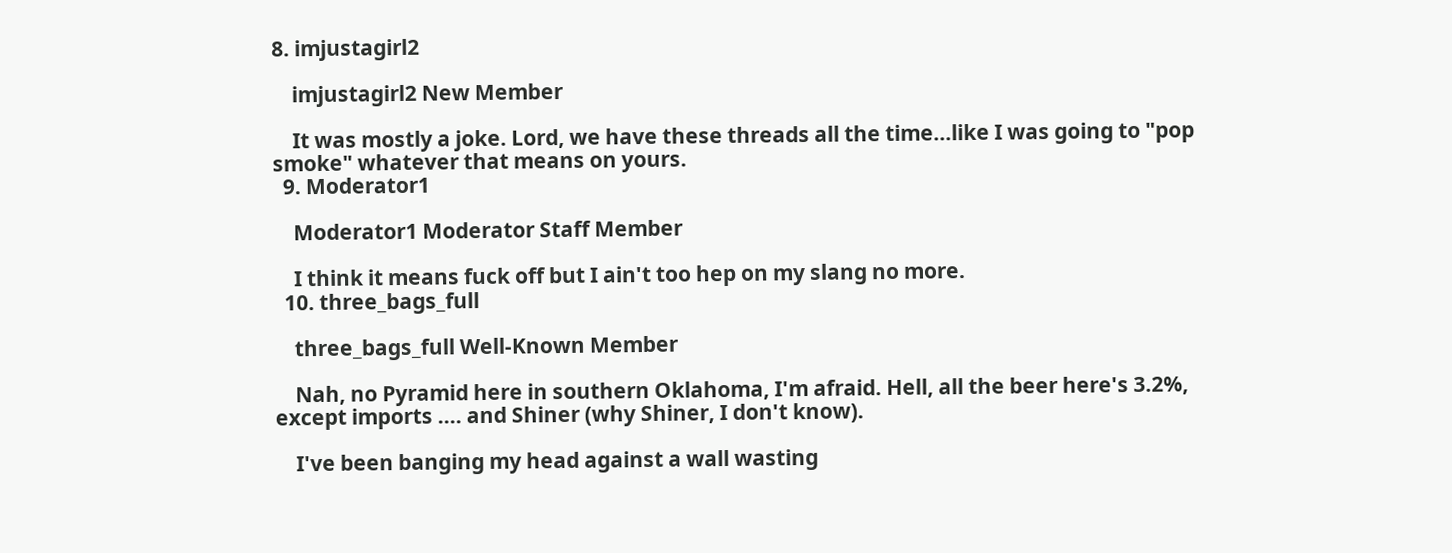8. imjustagirl2

    imjustagirl2 New Member

    It was mostly a joke. Lord, we have these threads all the time...like I was going to "pop smoke" whatever that means on yours.
  9. Moderator1

    Moderator1 Moderator Staff Member

    I think it means fuck off but I ain't too hep on my slang no more.
  10. three_bags_full

    three_bags_full Well-Known Member

    Nah, no Pyramid here in southern Oklahoma, I'm afraid. Hell, all the beer here's 3.2%, except imports .... and Shiner (why Shiner, I don't know).

    I've been banging my head against a wall wasting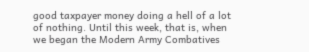good taxpayer money doing a hell of a lot of nothing. Until this week, that is, when we began the Modern Army Combatives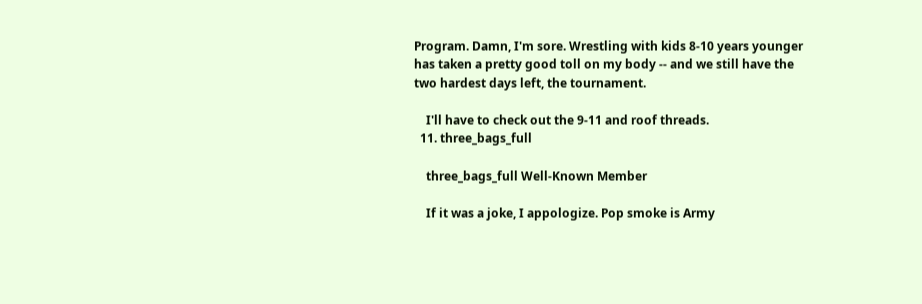Program. Damn, I'm sore. Wrestling with kids 8-10 years younger has taken a pretty good toll on my body -- and we still have the two hardest days left, the tournament.

    I'll have to check out the 9-11 and roof threads.
  11. three_bags_full

    three_bags_full Well-Known Member

    If it was a joke, I appologize. Pop smoke is Army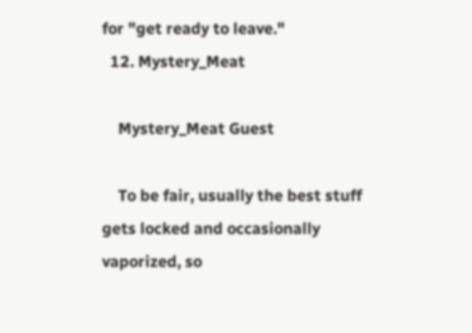for "get ready to leave."
  12. Mystery_Meat

    Mystery_Meat Guest

    To be fair, usually the best stuff gets locked and occasionally vaporized, so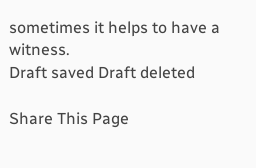sometimes it helps to have a witness.
Draft saved Draft deleted

Share This Page